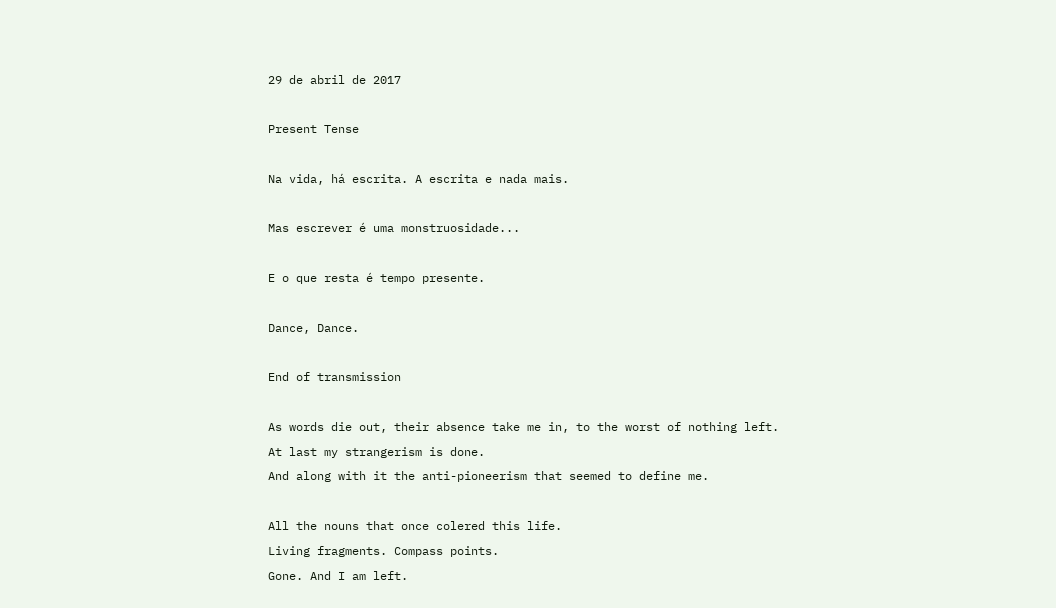29 de abril de 2017

Present Tense

Na vida, há escrita. A escrita e nada mais.

Mas escrever é uma monstruosidade...

E o que resta é tempo presente.

Dance, Dance.

End of transmission

As words die out, their absence take me in, to the worst of nothing left.
At last my strangerism is done.
And along with it the anti-pioneerism that seemed to define me.

All the nouns that once colered this life.
Living fragments. Compass points.
Gone. And I am left.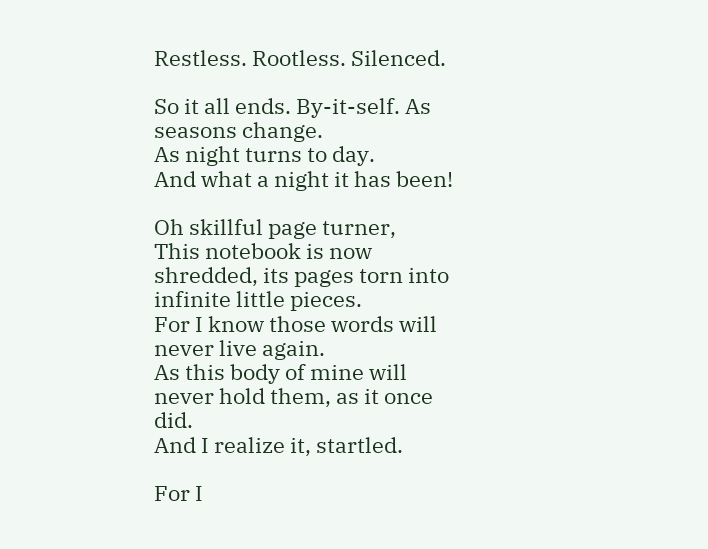Restless. Rootless. Silenced.

So it all ends. By-it-self. As seasons change.
As night turns to day.
And what a night it has been!

Oh skillful page turner,
This notebook is now shredded, its pages torn into infinite little pieces.
For I know those words will never live again.
As this body of mine will never hold them, as it once did.
And I realize it, startled.

For I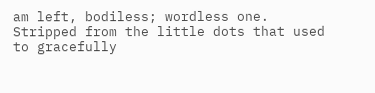am left, bodiless; wordless one.
Stripped from the little dots that used to gracefully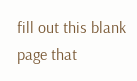fill out this blank page that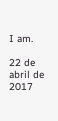I am.

22 de abril de 2017